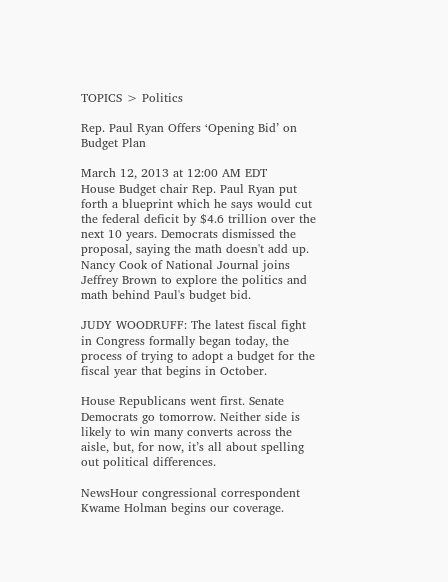TOPICS > Politics

Rep. Paul Ryan Offers ‘Opening Bid’ on Budget Plan

March 12, 2013 at 12:00 AM EDT
House Budget chair Rep. Paul Ryan put forth a blueprint which he says would cut the federal deficit by $4.6 trillion over the next 10 years. Democrats dismissed the proposal, saying the math doesn't add up. Nancy Cook of National Journal joins Jeffrey Brown to explore the politics and math behind Paul's budget bid.

JUDY WOODRUFF: The latest fiscal fight in Congress formally began today, the process of trying to adopt a budget for the fiscal year that begins in October.

House Republicans went first. Senate Democrats go tomorrow. Neither side is likely to win many converts across the aisle, but, for now, it’s all about spelling out political differences.

NewsHour congressional correspondent Kwame Holman begins our coverage.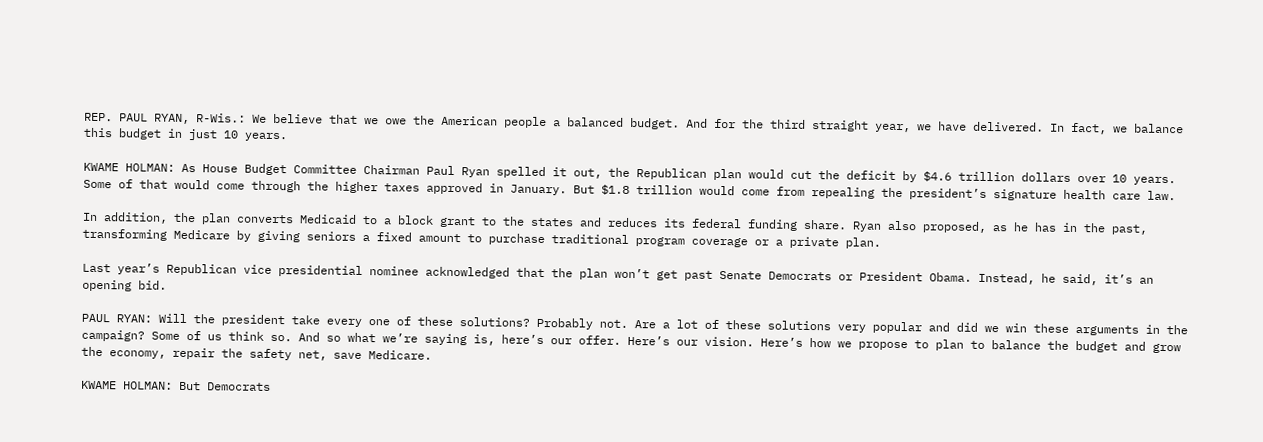REP. PAUL RYAN, R-Wis.: We believe that we owe the American people a balanced budget. And for the third straight year, we have delivered. In fact, we balance this budget in just 10 years.

KWAME HOLMAN: As House Budget Committee Chairman Paul Ryan spelled it out, the Republican plan would cut the deficit by $4.6 trillion dollars over 10 years. Some of that would come through the higher taxes approved in January. But $1.8 trillion would come from repealing the president’s signature health care law.

In addition, the plan converts Medicaid to a block grant to the states and reduces its federal funding share. Ryan also proposed, as he has in the past, transforming Medicare by giving seniors a fixed amount to purchase traditional program coverage or a private plan.

Last year’s Republican vice presidential nominee acknowledged that the plan won’t get past Senate Democrats or President Obama. Instead, he said, it’s an opening bid.

PAUL RYAN: Will the president take every one of these solutions? Probably not. Are a lot of these solutions very popular and did we win these arguments in the campaign? Some of us think so. And so what we’re saying is, here’s our offer. Here’s our vision. Here’s how we propose to plan to balance the budget and grow the economy, repair the safety net, save Medicare.

KWAME HOLMAN: But Democrats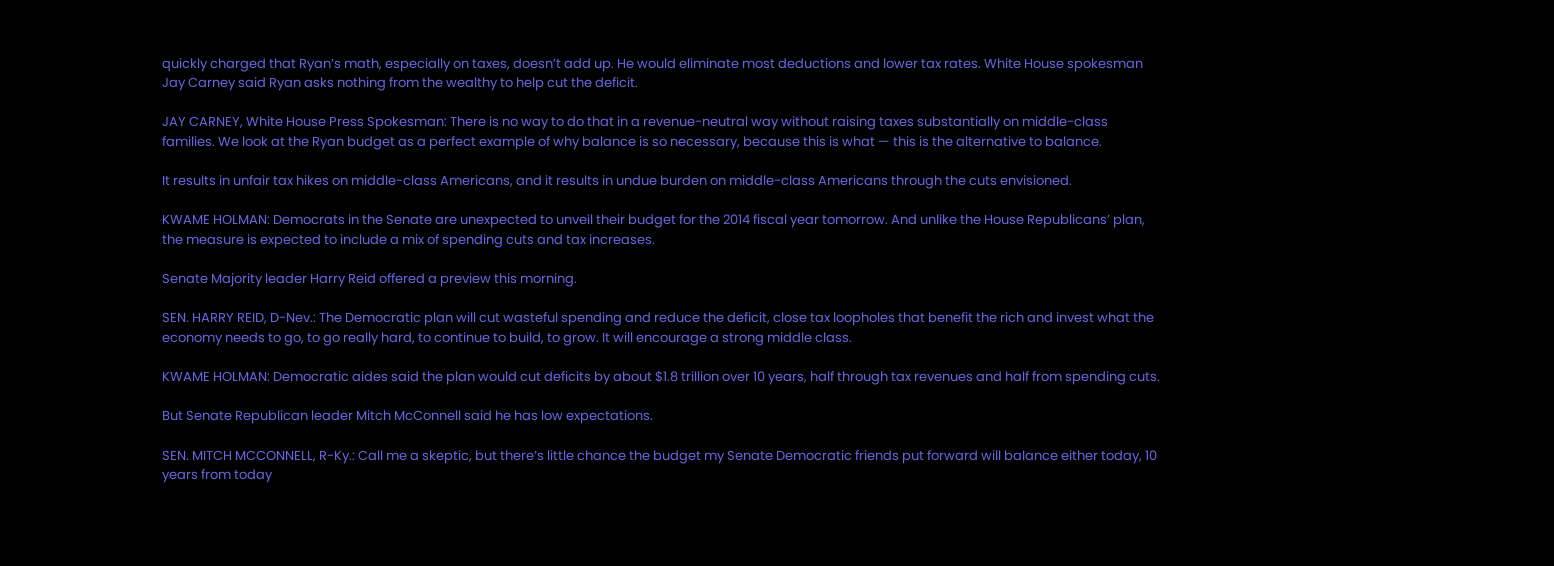quickly charged that Ryan’s math, especially on taxes, doesn’t add up. He would eliminate most deductions and lower tax rates. White House spokesman Jay Carney said Ryan asks nothing from the wealthy to help cut the deficit.

JAY CARNEY, White House Press Spokesman: There is no way to do that in a revenue-neutral way without raising taxes substantially on middle-class families. We look at the Ryan budget as a perfect example of why balance is so necessary, because this is what — this is the alternative to balance.

It results in unfair tax hikes on middle-class Americans, and it results in undue burden on middle-class Americans through the cuts envisioned.

KWAME HOLMAN: Democrats in the Senate are unexpected to unveil their budget for the 2014 fiscal year tomorrow. And unlike the House Republicans’ plan, the measure is expected to include a mix of spending cuts and tax increases.

Senate Majority leader Harry Reid offered a preview this morning.

SEN. HARRY REID, D-Nev.: The Democratic plan will cut wasteful spending and reduce the deficit, close tax loopholes that benefit the rich and invest what the economy needs to go, to go really hard, to continue to build, to grow. It will encourage a strong middle class.

KWAME HOLMAN: Democratic aides said the plan would cut deficits by about $1.8 trillion over 10 years, half through tax revenues and half from spending cuts.

But Senate Republican leader Mitch McConnell said he has low expectations.

SEN. MITCH MCCONNELL, R-Ky.: Call me a skeptic, but there’s little chance the budget my Senate Democratic friends put forward will balance either today, 10 years from today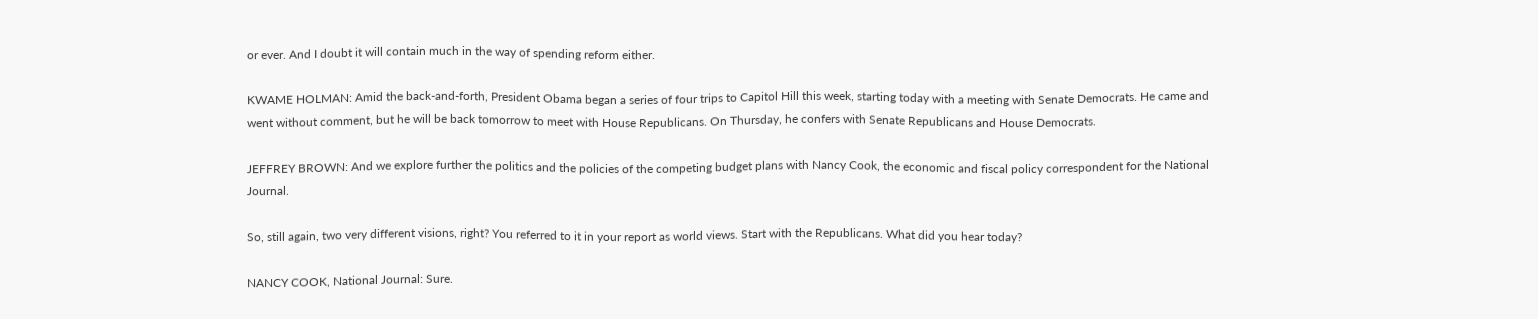or ever. And I doubt it will contain much in the way of spending reform either.

KWAME HOLMAN: Amid the back-and-forth, President Obama began a series of four trips to Capitol Hill this week, starting today with a meeting with Senate Democrats. He came and went without comment, but he will be back tomorrow to meet with House Republicans. On Thursday, he confers with Senate Republicans and House Democrats.

JEFFREY BROWN: And we explore further the politics and the policies of the competing budget plans with Nancy Cook, the economic and fiscal policy correspondent for the National Journal.

So, still again, two very different visions, right? You referred to it in your report as world views. Start with the Republicans. What did you hear today?

NANCY COOK, National Journal: Sure.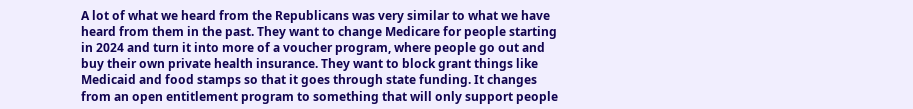A lot of what we heard from the Republicans was very similar to what we have heard from them in the past. They want to change Medicare for people starting in 2024 and turn it into more of a voucher program, where people go out and buy their own private health insurance. They want to block grant things like Medicaid and food stamps so that it goes through state funding. It changes from an open entitlement program to something that will only support people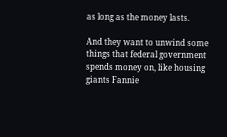as long as the money lasts.

And they want to unwind some things that federal government spends money on, like housing giants Fannie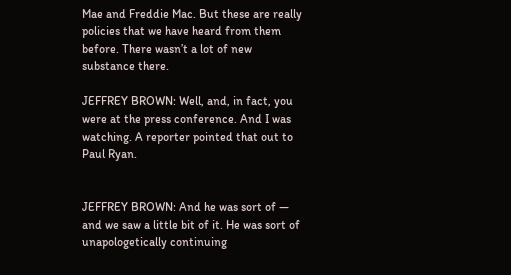Mae and Freddie Mac. But these are really policies that we have heard from them before. There wasn’t a lot of new substance there.

JEFFREY BROWN: Well, and, in fact, you were at the press conference. And I was watching. A reporter pointed that out to Paul Ryan.


JEFFREY BROWN: And he was sort of — and we saw a little bit of it. He was sort of unapologetically continuing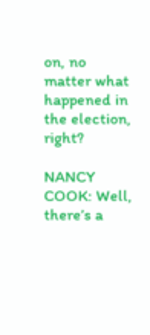on, no matter what happened in the election, right?

NANCY COOK: Well, there’s a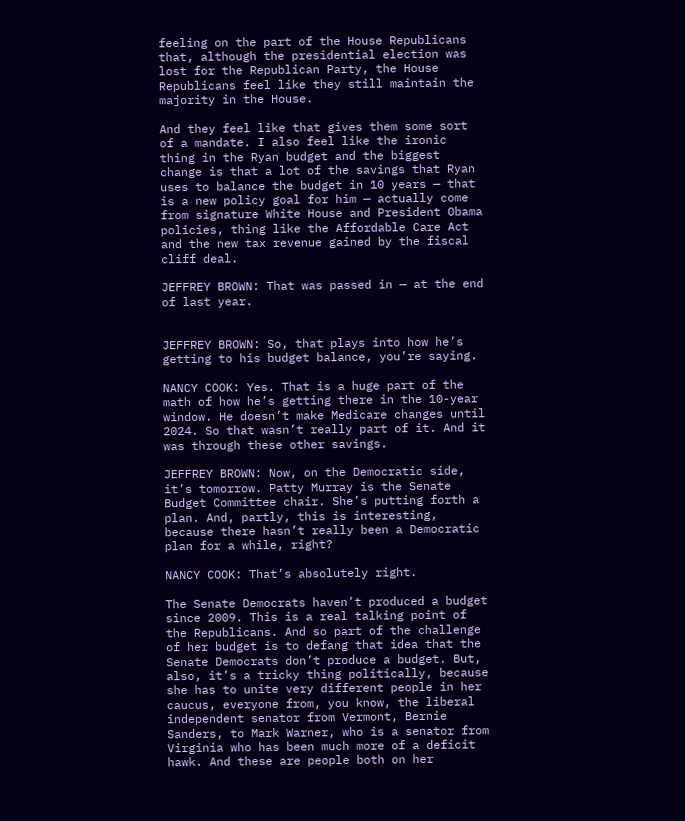feeling on the part of the House Republicans that, although the presidential election was lost for the Republican Party, the House Republicans feel like they still maintain the majority in the House.

And they feel like that gives them some sort of a mandate. I also feel like the ironic thing in the Ryan budget and the biggest change is that a lot of the savings that Ryan uses to balance the budget in 10 years — that is a new policy goal for him — actually come from signature White House and President Obama policies, thing like the Affordable Care Act and the new tax revenue gained by the fiscal cliff deal.

JEFFREY BROWN: That was passed in — at the end of last year.


JEFFREY BROWN: So, that plays into how he’s getting to his budget balance, you’re saying.

NANCY COOK: Yes. That is a huge part of the math of how he’s getting there in the 10-year window. He doesn’t make Medicare changes until 2024. So that wasn’t really part of it. And it was through these other savings.

JEFFREY BROWN: Now, on the Democratic side, it’s tomorrow. Patty Murray is the Senate Budget Committee chair. She’s putting forth a plan. And, partly, this is interesting, because there hasn’t really been a Democratic plan for a while, right?

NANCY COOK: That’s absolutely right.

The Senate Democrats haven’t produced a budget since 2009. This is a real talking point of the Republicans. And so part of the challenge of her budget is to defang that idea that the Senate Democrats don’t produce a budget. But, also, it’s a tricky thing politically, because she has to unite very different people in her caucus, everyone from, you know, the liberal independent senator from Vermont, Bernie Sanders, to Mark Warner, who is a senator from Virginia who has been much more of a deficit hawk. And these are people both on her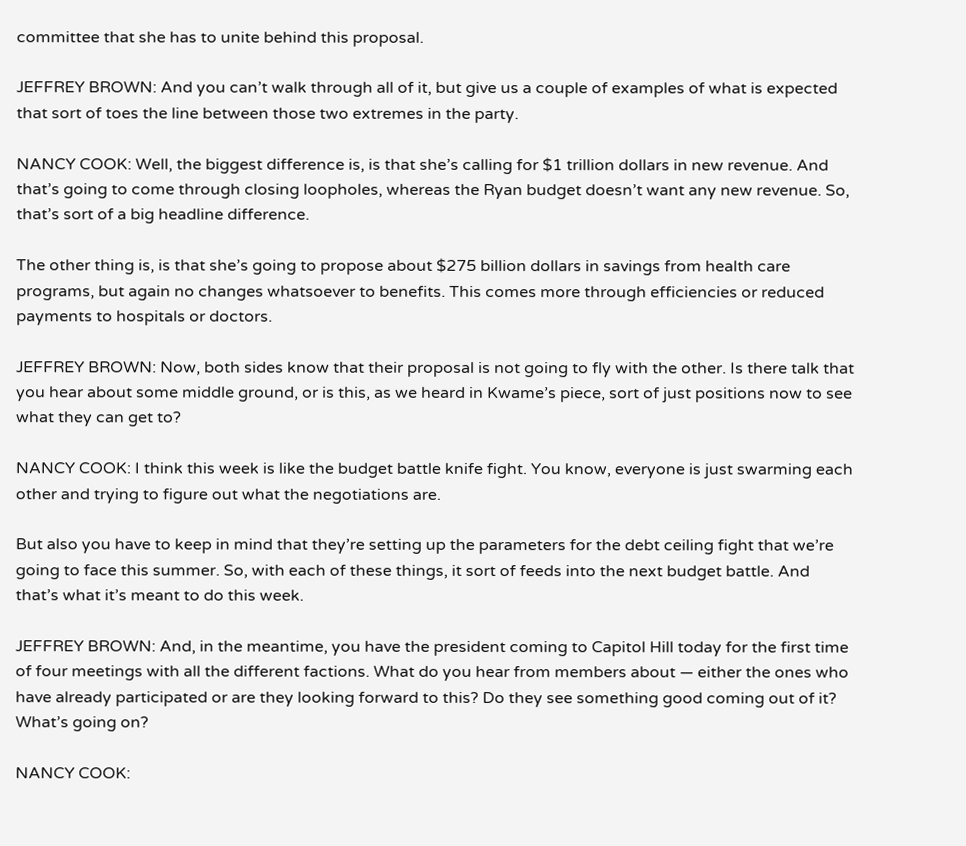committee that she has to unite behind this proposal.

JEFFREY BROWN: And you can’t walk through all of it, but give us a couple of examples of what is expected that sort of toes the line between those two extremes in the party.

NANCY COOK: Well, the biggest difference is, is that she’s calling for $1 trillion dollars in new revenue. And that’s going to come through closing loopholes, whereas the Ryan budget doesn’t want any new revenue. So, that’s sort of a big headline difference.

The other thing is, is that she’s going to propose about $275 billion dollars in savings from health care programs, but again no changes whatsoever to benefits. This comes more through efficiencies or reduced payments to hospitals or doctors.

JEFFREY BROWN: Now, both sides know that their proposal is not going to fly with the other. Is there talk that you hear about some middle ground, or is this, as we heard in Kwame’s piece, sort of just positions now to see what they can get to?

NANCY COOK: I think this week is like the budget battle knife fight. You know, everyone is just swarming each other and trying to figure out what the negotiations are.

But also you have to keep in mind that they’re setting up the parameters for the debt ceiling fight that we’re going to face this summer. So, with each of these things, it sort of feeds into the next budget battle. And that’s what it’s meant to do this week.

JEFFREY BROWN: And, in the meantime, you have the president coming to Capitol Hill today for the first time of four meetings with all the different factions. What do you hear from members about — either the ones who have already participated or are they looking forward to this? Do they see something good coming out of it? What’s going on?

NANCY COOK: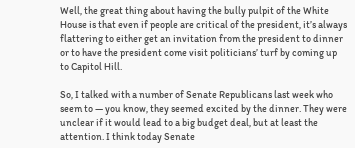Well, the great thing about having the bully pulpit of the White House is that even if people are critical of the president, it’s always flattering to either get an invitation from the president to dinner or to have the president come visit politicians’ turf by coming up to Capitol Hill.

So, I talked with a number of Senate Republicans last week who seem to — you know, they seemed excited by the dinner. They were unclear if it would lead to a big budget deal, but at least the attention. I think today Senate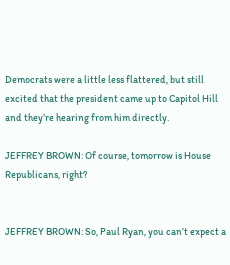Democrats were a little less flattered, but still excited that the president came up to Capitol Hill and they’re hearing from him directly.

JEFFREY BROWN: Of course, tomorrow is House Republicans, right?


JEFFREY BROWN: So, Paul Ryan, you can’t expect a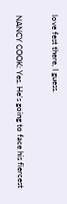love fest there, I guess.

NANCY COOK: Yes. He’s going to face his fiercest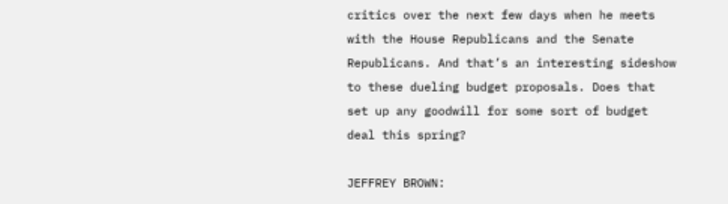critics over the next few days when he meets with the House Republicans and the Senate Republicans. And that’s an interesting sideshow to these dueling budget proposals. Does that set up any goodwill for some sort of budget deal this spring?

JEFFREY BROWN: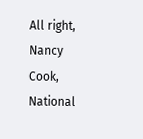All right, Nancy Cook, National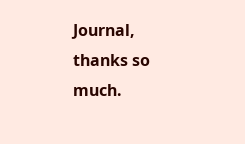Journal, thanks so much.